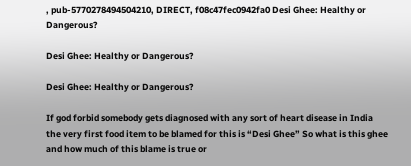, pub-5770278494504210, DIRECT, f08c47fec0942fa0 Desi Ghee: Healthy or Dangerous?

Desi Ghee: Healthy or Dangerous?

Desi Ghee: Healthy or Dangerous?

If god forbid somebody gets diagnosed with any sort of heart disease in India the very first food item to be blamed for this is “Desi Ghee” So what is this ghee and how much of this blame is true or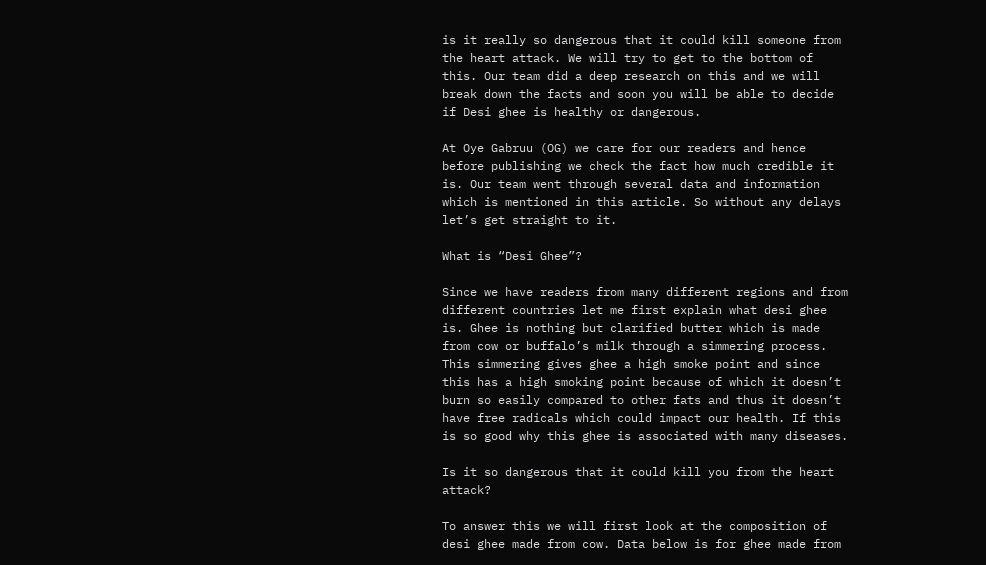is it really so dangerous that it could kill someone from the heart attack. We will try to get to the bottom of this. Our team did a deep research on this and we will break down the facts and soon you will be able to decide if Desi ghee is healthy or dangerous.

At Oye Gabruu (OG) we care for our readers and hence before publishing we check the fact how much credible it is. Our team went through several data and information which is mentioned in this article. So without any delays let’s get straight to it.

What is “Desi Ghee”?

Since we have readers from many different regions and from different countries let me first explain what desi ghee is. Ghee is nothing but clarified butter which is made from cow or buffalo’s milk through a simmering process. This simmering gives ghee a high smoke point and since this has a high smoking point because of which it doesn’t burn so easily compared to other fats and thus it doesn’t have free radicals which could impact our health. If this is so good why this ghee is associated with many diseases.

Is it so dangerous that it could kill you from the heart attack?

To answer this we will first look at the composition of desi ghee made from cow. Data below is for ghee made from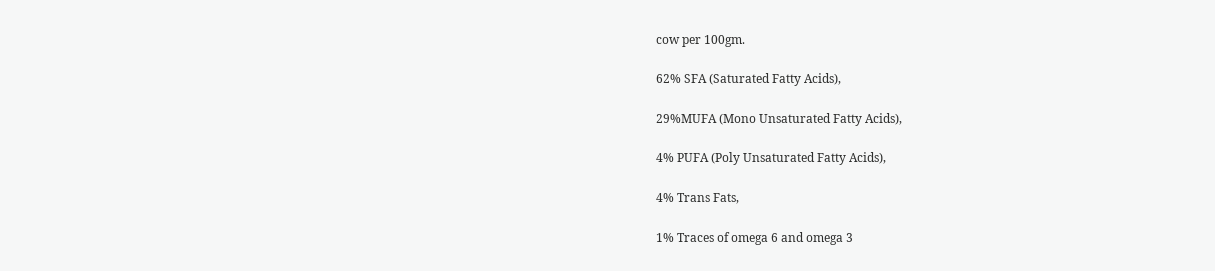cow per 100gm.

62% SFA (Saturated Fatty Acids),

29%MUFA (Mono Unsaturated Fatty Acids),

4% PUFA (Poly Unsaturated Fatty Acids),

4% Trans Fats,

1% Traces of omega 6 and omega 3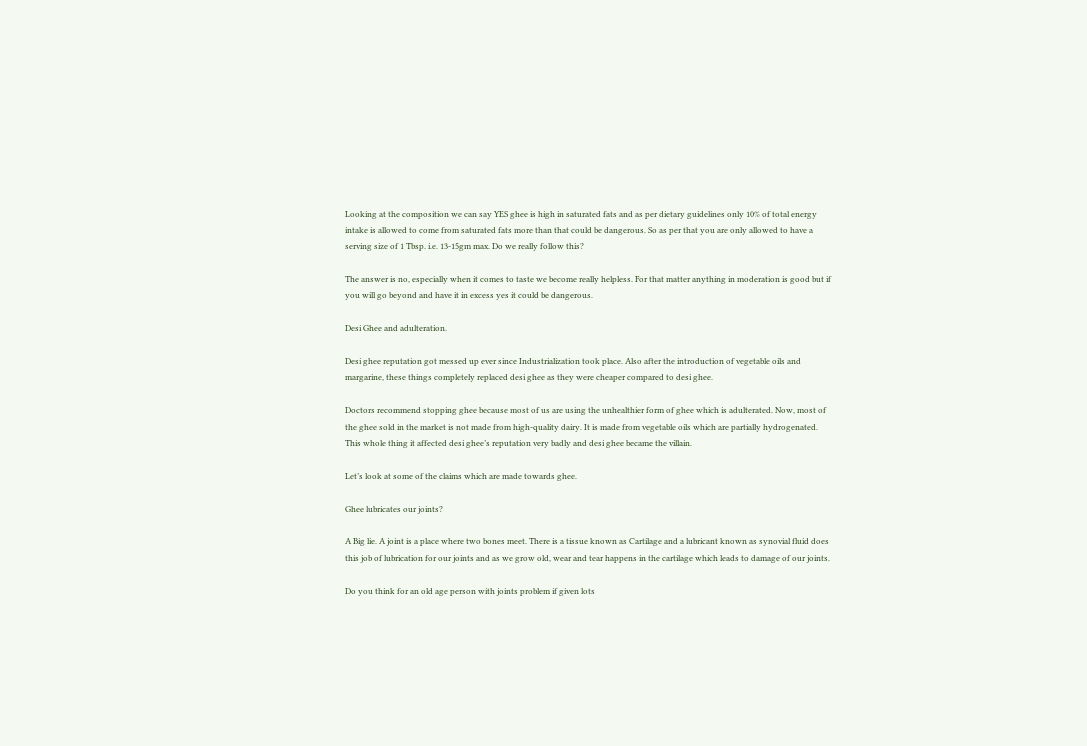Looking at the composition we can say YES ghee is high in saturated fats and as per dietary guidelines only 10% of total energy intake is allowed to come from saturated fats more than that could be dangerous. So as per that you are only allowed to have a serving size of 1 Tbsp. i.e. 13-15gm max. Do we really follow this?

The answer is no, especially when it comes to taste we become really helpless. For that matter anything in moderation is good but if you will go beyond and have it in excess yes it could be dangerous.

Desi Ghee and adulteration.

Desi ghee reputation got messed up ever since Industrialization took place. Also after the introduction of vegetable oils and margarine, these things completely replaced desi ghee as they were cheaper compared to desi ghee.

Doctors recommend stopping ghee because most of us are using the unhealthier form of ghee which is adulterated. Now, most of the ghee sold in the market is not made from high-quality dairy. It is made from vegetable oils which are partially hydrogenated. This whole thing it affected desi ghee’s reputation very badly and desi ghee became the villain.

Let’s look at some of the claims which are made towards ghee.

Ghee lubricates our joints?

A Big lie. A joint is a place where two bones meet. There is a tissue known as Cartilage and a lubricant known as synovial fluid does this job of lubrication for our joints and as we grow old, wear and tear happens in the cartilage which leads to damage of our joints.

Do you think for an old age person with joints problem if given lots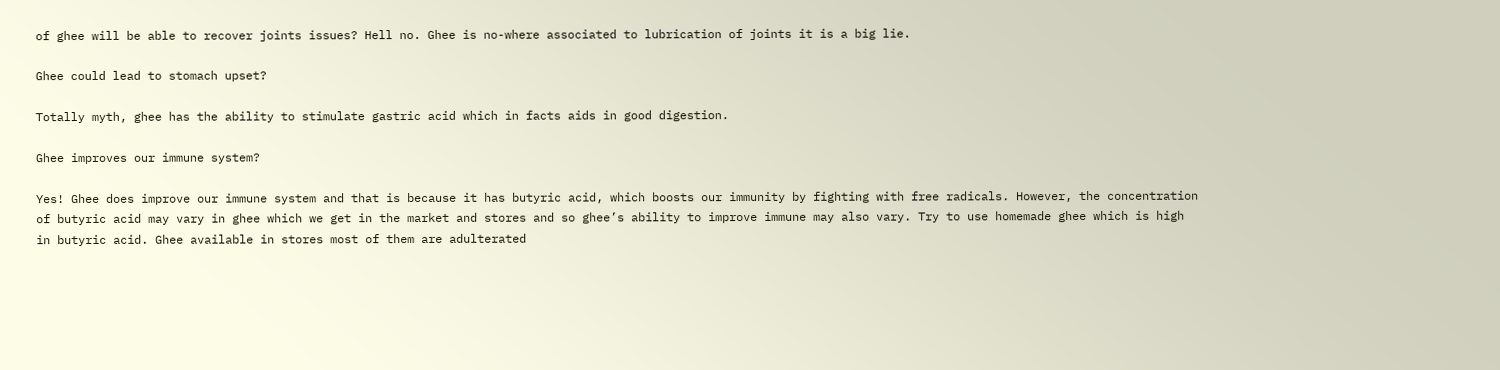of ghee will be able to recover joints issues? Hell no. Ghee is no-where associated to lubrication of joints it is a big lie.

Ghee could lead to stomach upset?

Totally myth, ghee has the ability to stimulate gastric acid which in facts aids in good digestion.

Ghee improves our immune system?

Yes! Ghee does improve our immune system and that is because it has butyric acid, which boosts our immunity by fighting with free radicals. However, the concentration of butyric acid may vary in ghee which we get in the market and stores and so ghee’s ability to improve immune may also vary. Try to use homemade ghee which is high in butyric acid. Ghee available in stores most of them are adulterated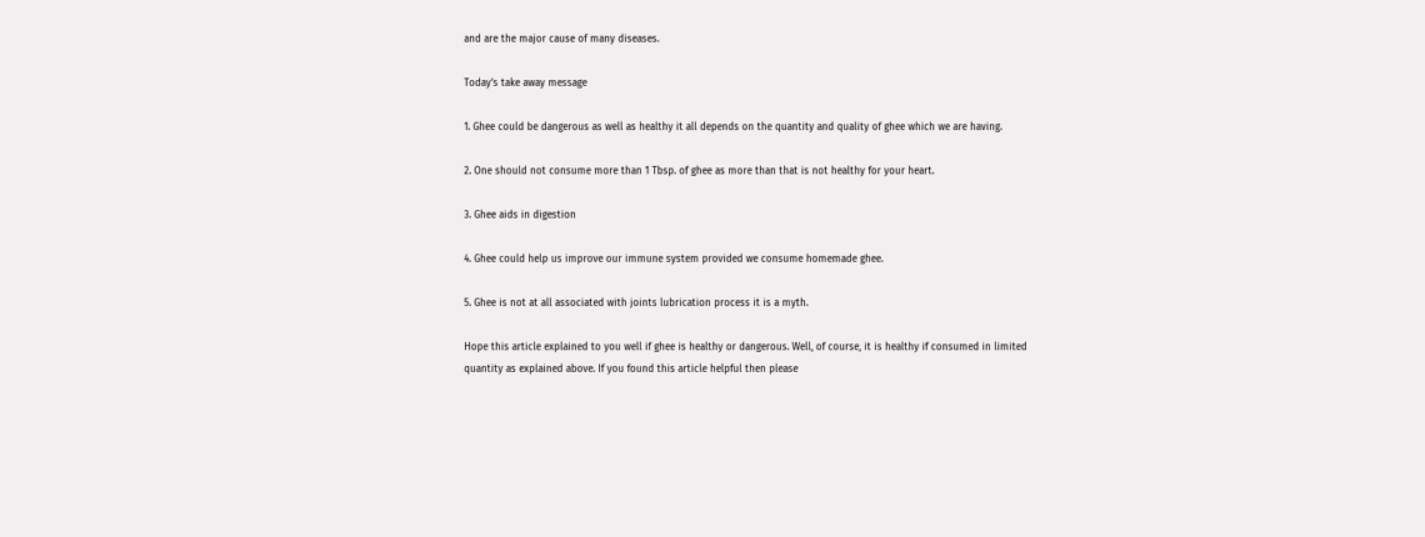and are the major cause of many diseases.

Today’s take away message

1. Ghee could be dangerous as well as healthy it all depends on the quantity and quality of ghee which we are having.

2. One should not consume more than 1 Tbsp. of ghee as more than that is not healthy for your heart.

3. Ghee aids in digestion

4. Ghee could help us improve our immune system provided we consume homemade ghee.

5. Ghee is not at all associated with joints lubrication process it is a myth.

Hope this article explained to you well if ghee is healthy or dangerous. Well, of course, it is healthy if consumed in limited quantity as explained above. If you found this article helpful then please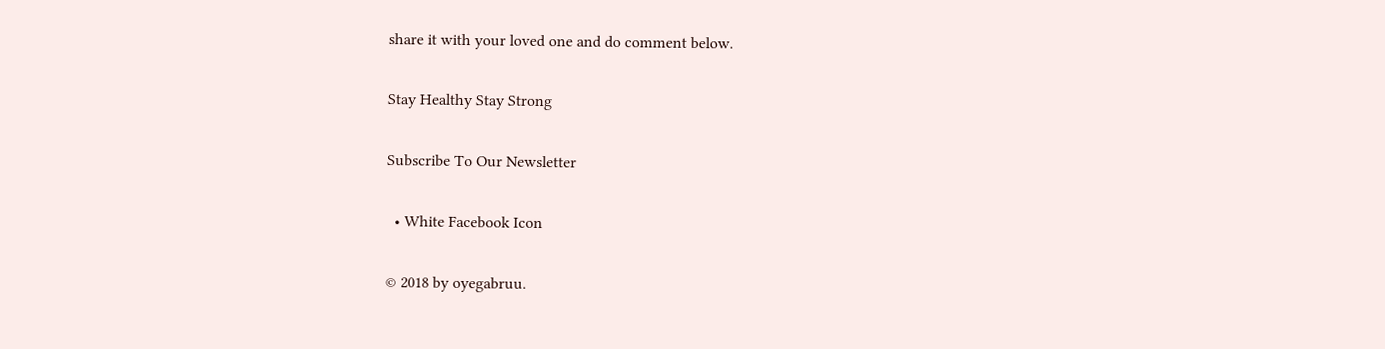share it with your loved one and do comment below.

Stay Healthy Stay Strong

Subscribe To Our Newsletter

  • White Facebook Icon

© 2018 by oyegabruu.